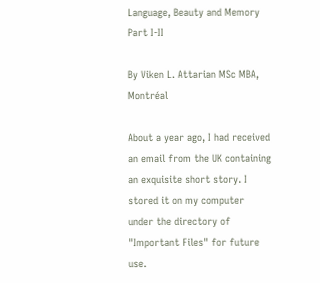Language, Beauty and Memory Part I-II

By Viken L. Attarian MSc MBA, Montréal

About a year ago, I had received an email from the UK containing an exquisite short story. I stored it on my computer under the directory of "Important Files" for future use.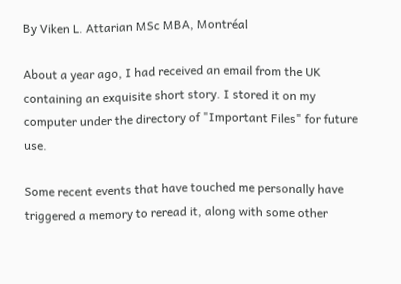By Viken L. Attarian MSc MBA, Montréal

About a year ago, I had received an email from the UK containing an exquisite short story. I stored it on my computer under the directory of "Important Files" for future use.

Some recent events that have touched me personally have triggered a memory to reread it, along with some other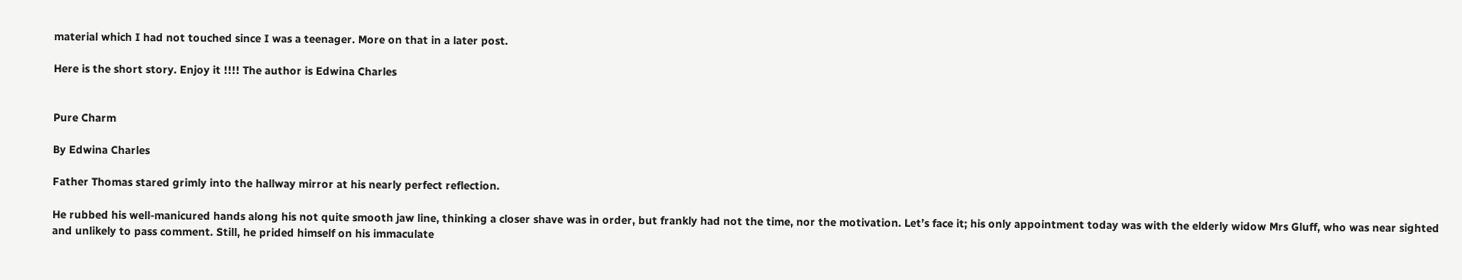material which I had not touched since I was a teenager. More on that in a later post.

Here is the short story. Enjoy it !!!! The author is Edwina Charles


Pure Charm

By Edwina Charles

Father Thomas stared grimly into the hallway mirror at his nearly perfect reflection.

He rubbed his well-manicured hands along his not quite smooth jaw line, thinking a closer shave was in order, but frankly had not the time, nor the motivation. Let’s face it; his only appointment today was with the elderly widow Mrs Gluff, who was near sighted and unlikely to pass comment. Still, he prided himself on his immaculate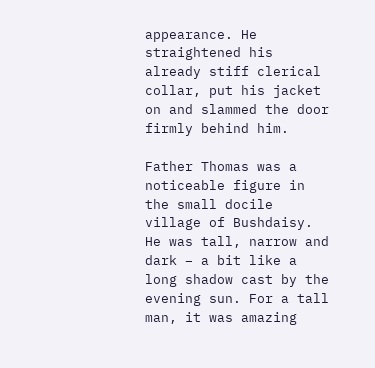appearance. He straightened his already stiff clerical collar, put his jacket on and slammed the door firmly behind him.

Father Thomas was a noticeable figure in the small docile village of Bushdaisy. He was tall, narrow and dark – a bit like a long shadow cast by the evening sun. For a tall man, it was amazing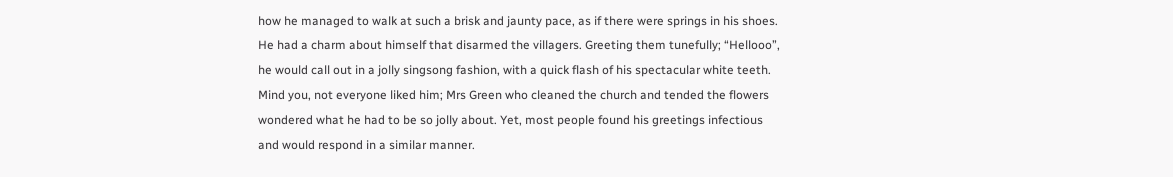how he managed to walk at such a brisk and jaunty pace, as if there were springs in his shoes. He had a charm about himself that disarmed the villagers. Greeting them tunefully; “Hellooo”, he would call out in a jolly singsong fashion, with a quick flash of his spectacular white teeth. Mind you, not everyone liked him; Mrs Green who cleaned the church and tended the flowers wondered what he had to be so jolly about. Yet, most people found his greetings infectious and would respond in a similar manner.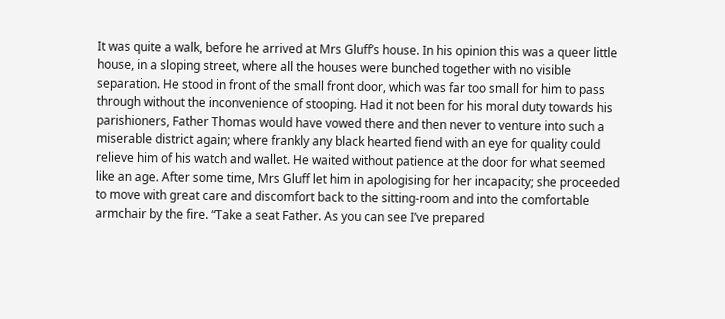It was quite a walk, before he arrived at Mrs Gluff’s house. In his opinion this was a queer little house, in a sloping street, where all the houses were bunched together with no visible separation. He stood in front of the small front door, which was far too small for him to pass through without the inconvenience of stooping. Had it not been for his moral duty towards his parishioners, Father Thomas would have vowed there and then never to venture into such a miserable district again; where frankly any black hearted fiend with an eye for quality could relieve him of his watch and wallet. He waited without patience at the door for what seemed like an age. After some time, Mrs Gluff let him in apologising for her incapacity; she proceeded to move with great care and discomfort back to the sitting-room and into the comfortable armchair by the fire. “Take a seat Father. As you can see I’ve prepared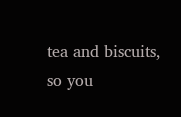tea and biscuits, so you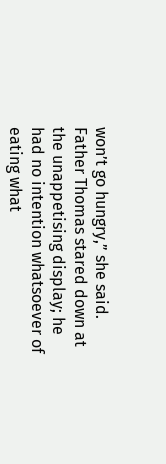won’t go hungry,” she said. Father Thomas stared down at the unappetising display; he had no intention whatsoever of eating what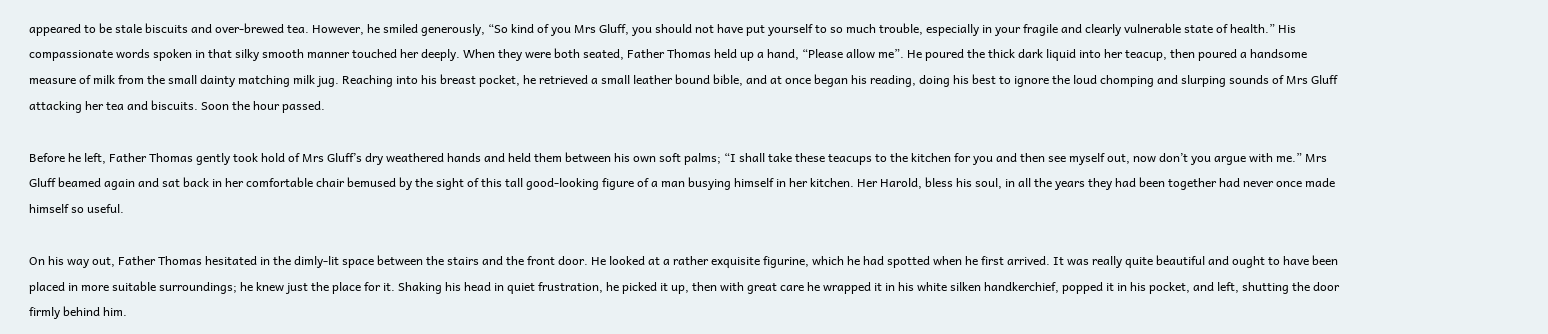appeared to be stale biscuits and over-brewed tea. However, he smiled generously, “So kind of you Mrs Gluff, you should not have put yourself to so much trouble, especially in your fragile and clearly vulnerable state of health.” His compassionate words spoken in that silky smooth manner touched her deeply. When they were both seated, Father Thomas held up a hand, “Please allow me”. He poured the thick dark liquid into her teacup, then poured a handsome measure of milk from the small dainty matching milk jug. Reaching into his breast pocket, he retrieved a small leather bound bible, and at once began his reading, doing his best to ignore the loud chomping and slurping sounds of Mrs Gluff attacking her tea and biscuits. Soon the hour passed.

Before he left, Father Thomas gently took hold of Mrs Gluff’s dry weathered hands and held them between his own soft palms; “I shall take these teacups to the kitchen for you and then see myself out, now don’t you argue with me.” Mrs Gluff beamed again and sat back in her comfortable chair bemused by the sight of this tall good-looking figure of a man busying himself in her kitchen. Her Harold, bless his soul, in all the years they had been together had never once made himself so useful.

On his way out, Father Thomas hesitated in the dimly-lit space between the stairs and the front door. He looked at a rather exquisite figurine, which he had spotted when he first arrived. It was really quite beautiful and ought to have been placed in more suitable surroundings; he knew just the place for it. Shaking his head in quiet frustration, he picked it up, then with great care he wrapped it in his white silken handkerchief, popped it in his pocket, and left, shutting the door firmly behind him.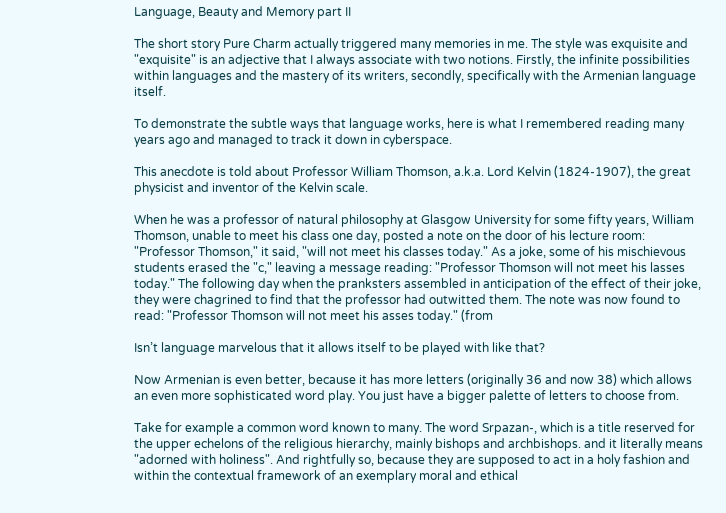Language, Beauty and Memory part II

The short story Pure Charm actually triggered many memories in me. The style was exquisite and "exquisite" is an adjective that I always associate with two notions. Firstly, the infinite possibilities within languages and the mastery of its writers, secondly, specifically with the Armenian language itself.

To demonstrate the subtle ways that language works, here is what I remembered reading many years ago and managed to track it down in cyberspace.

This anecdote is told about Professor William Thomson, a.k.a. Lord Kelvin (1824-1907), the great physicist and inventor of the Kelvin scale.

When he was a professor of natural philosophy at Glasgow University for some fifty years, William Thomson, unable to meet his class one day, posted a note on the door of his lecture room: "Professor Thomson," it said, "will not meet his classes today." As a joke, some of his mischievous students erased the "c," leaving a message reading: "Professor Thomson will not meet his lasses today." The following day when the pranksters assembled in anticipation of the effect of their joke, they were chagrined to find that the professor had outwitted them. The note was now found to read: "Professor Thomson will not meet his asses today." (from

Isn’t language marvelous that it allows itself to be played with like that?

Now Armenian is even better, because it has more letters (originally 36 and now 38) which allows an even more sophisticated word play. You just have a bigger palette of letters to choose from.

Take for example a common word known to many. The word Srpazan-, which is a title reserved for the upper echelons of the religious hierarchy, mainly bishops and archbishops. and it literally means "adorned with holiness". And rightfully so, because they are supposed to act in a holy fashion and within the contextual framework of an exemplary moral and ethical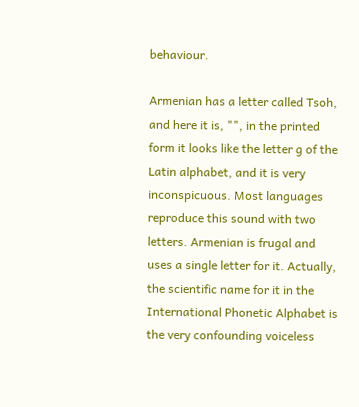behaviour.

Armenian has a letter called Tsoh, and here it is, "", in the printed form it looks like the letter g of the Latin alphabet, and it is very inconspicuous. Most languages reproduce this sound with two letters. Armenian is frugal and uses a single letter for it. Actually, the scientific name for it in the International Phonetic Alphabet is the very confounding voiceless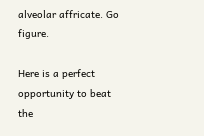alveolar affricate. Go figure.

Here is a perfect opportunity to beat the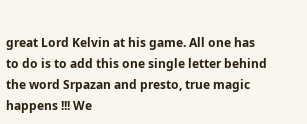great Lord Kelvin at his game. All one has to do is to add this one single letter behind the word Srpazan and presto, true magic happens !!! We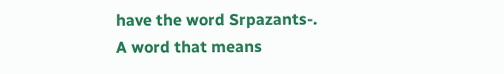have the word Srpazants-. A word that means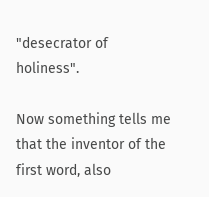"desecrator of holiness".

Now something tells me that the inventor of the first word, also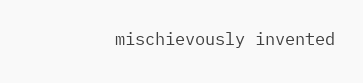mischievously invented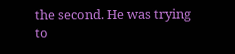the second. He was trying to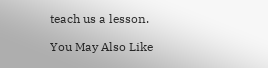teach us a lesson.

You May Also Like